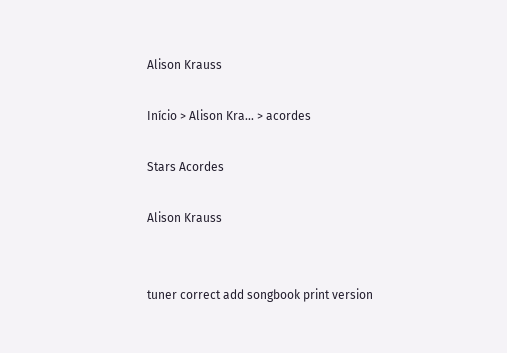Alison Krauss

Início > Alison Kra... > acordes

Stars Acordes

Alison Krauss


tuner correct add songbook print version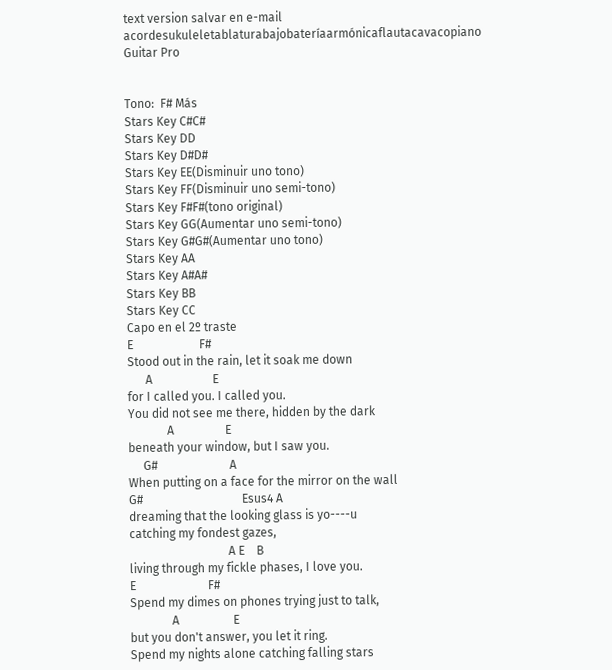text version salvar en e-mail
acordesukuleletablaturabajobateríaarmónicaflautacavacopiano Guitar Pro


Tono:  F# Más
Stars Key C#C#
Stars Key DD
Stars Key D#D#
Stars Key EE(Disminuir uno tono)
Stars Key FF(Disminuir uno semi-tono)
Stars Key F#F#(tono original)
Stars Key GG(Aumentar uno semi-tono)
Stars Key G#G#(Aumentar uno tono)
Stars Key AA
Stars Key A#A#
Stars Key BB
Stars Key CC
Capo en el 2º traste
E                      F#
Stood out in the rain, let it soak me down
      A                    E
for I called you. I called you.
You did not see me there, hidden by the dark
             A                 E
beneath your window, but I saw you.
     G#                        A
When putting on a face for the mirror on the wall
G#                                 Esus4 A
dreaming that the looking glass is yo----u
catching my fondest gazes,
                                 A E    B
living through my fickle phases, I love you.
E                        F#
Spend my dimes on phones trying just to talk,
              A                  E
but you don't answer, you let it ring.
Spend my nights alone catching falling stars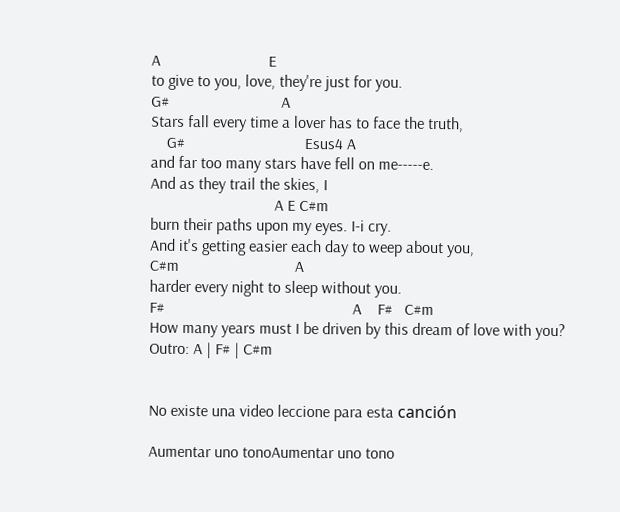A                           E
to give to you, love, they're just for you.
G#                            A
Stars fall every time a lover has to face the truth,
    G#                              Esus4 A
and far too many stars have fell on me-----e.
And as they trail the skies, I
                               A E C#m
burn their paths upon my eyes. I-i cry.
And it's getting easier each day to weep about you,
C#m                             A
harder every night to sleep without you.
F#                                               A    F#   C#m
How many years must I be driven by this dream of love with you?
Outro: A | F# | C#m


No existe una video leccione para esta canción

Aumentar uno tonoAumentar uno tono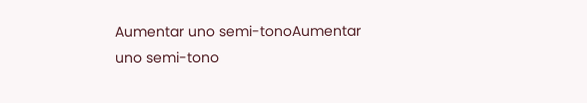Aumentar uno semi-tonoAumentar uno semi-tono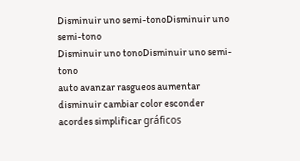Disminuir uno semi-tonoDisminuir uno semi-tono
Disminuir uno tonoDisminuir uno semi-tono
auto avanzar rasgueos aumentar disminuir cambiar color esconder acordes simplificar gráficos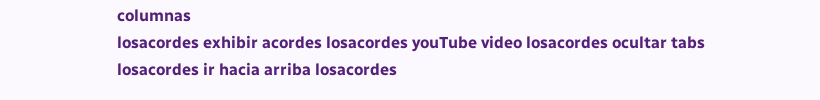columnas
losacordes exhibir acordes losacordes youTube video losacordes ocultar tabs losacordes ir hacia arriba losacordes